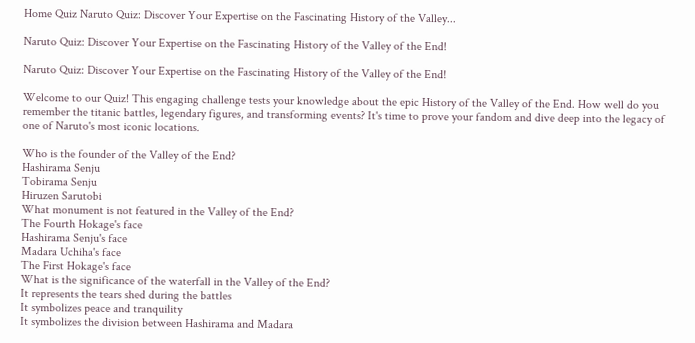Home Quiz Naruto Quiz: Discover Your Expertise on the Fascinating History of the Valley...

Naruto Quiz: Discover Your Expertise on the Fascinating History of the Valley of the End!

Naruto Quiz: Discover Your Expertise on the Fascinating History of the Valley of the End!

Welcome to our Quiz! This engaging challenge tests your knowledge about the epic History of the Valley of the End. How well do you remember the titanic battles, legendary figures, and transforming events? It's time to prove your fandom and dive deep into the legacy of one of Naruto's most iconic locations.

Who is the founder of the Valley of the End?
Hashirama Senju
Tobirama Senju
Hiruzen Sarutobi
What monument is not featured in the Valley of the End?
The Fourth Hokage's face
Hashirama Senju's face
Madara Uchiha's face
The First Hokage's face
What is the significance of the waterfall in the Valley of the End?
It represents the tears shed during the battles
It symbolizes peace and tranquility
It symbolizes the division between Hashirama and Madara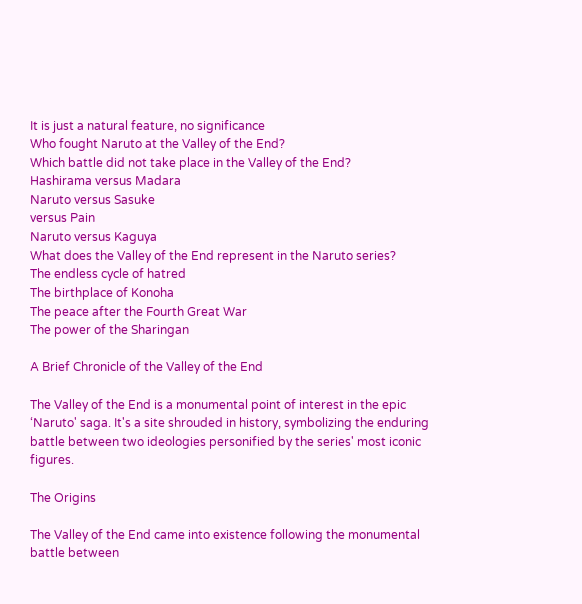It is just a natural feature, no significance
Who fought Naruto at the Valley of the End?
Which battle did not take place in the Valley of the End?
Hashirama versus Madara
Naruto versus Sasuke
versus Pain
Naruto versus Kaguya
What does the Valley of the End represent in the Naruto series?
The endless cycle of hatred
The birthplace of Konoha
The peace after the Fourth Great War
The power of the Sharingan

A Brief Chronicle of the Valley of the End

The Valley of the End is a monumental point of interest in the epic ‘Naruto' saga. It's a site shrouded in history, symbolizing the enduring battle between two ideologies personified by the series' most iconic figures.

The Origins

The Valley of the End came into existence following the monumental battle between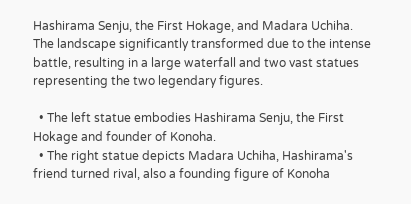Hashirama Senju, the First Hokage, and Madara Uchiha. The landscape significantly transformed due to the intense battle, resulting in a large waterfall and two vast statues representing the two legendary figures.

  • The left statue embodies Hashirama Senju, the First Hokage and founder of Konoha.
  • The right statue depicts Madara Uchiha, Hashirama's friend turned rival, also a founding figure of Konoha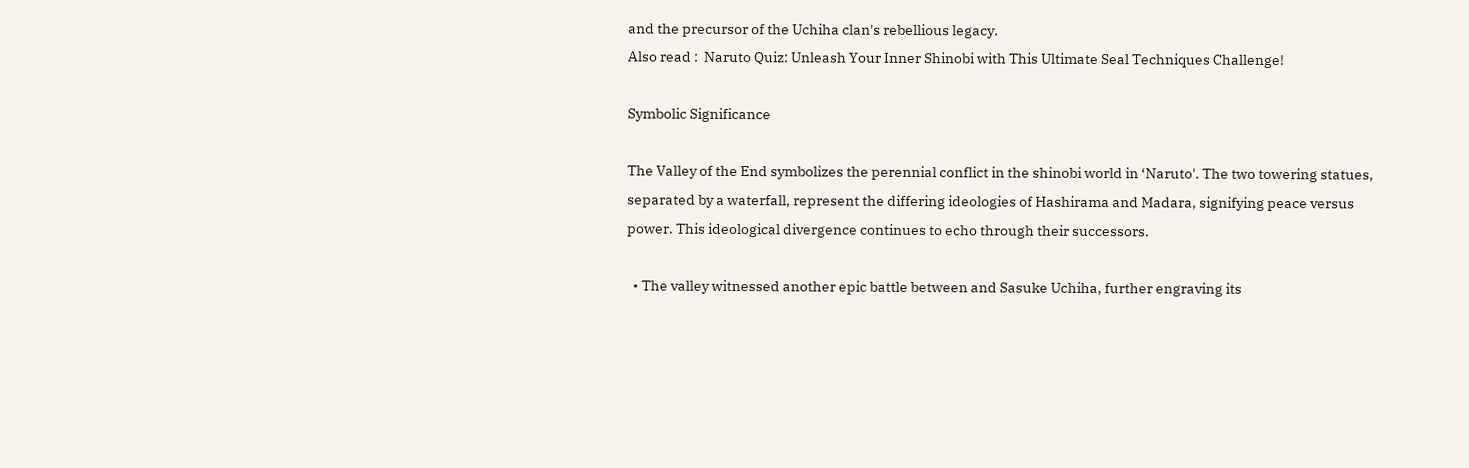and the precursor of the Uchiha clan's rebellious legacy.
Also read :  Naruto Quiz: Unleash Your Inner Shinobi with This Ultimate Seal Techniques Challenge!

Symbolic Significance

The Valley of the End symbolizes the perennial conflict in the shinobi world in ‘Naruto'. The two towering statues, separated by a waterfall, represent the differing ideologies of Hashirama and Madara, signifying peace versus power. This ideological divergence continues to echo through their successors.

  • The valley witnessed another epic battle between and Sasuke Uchiha, further engraving its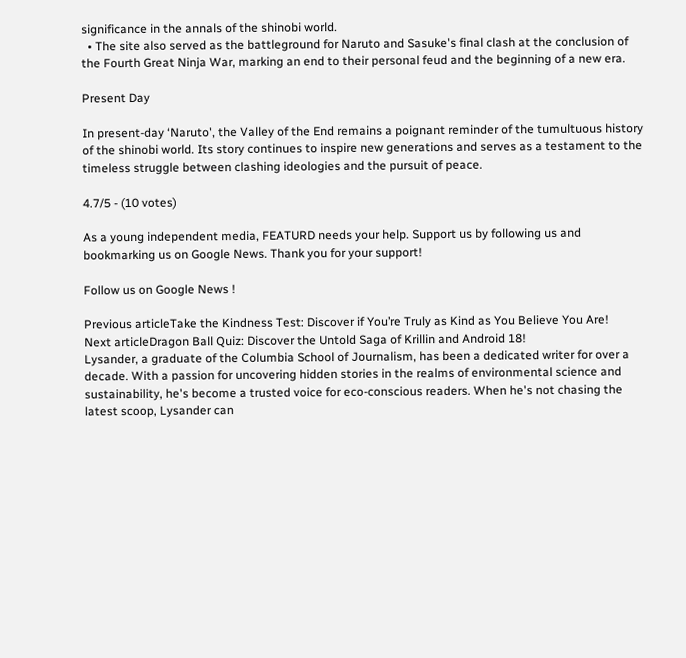significance in the annals of the shinobi world.
  • The site also served as the battleground for Naruto and Sasuke's final clash at the conclusion of the Fourth Great Ninja War, marking an end to their personal feud and the beginning of a new era.

Present Day

In present-day ‘Naruto', the Valley of the End remains a poignant reminder of the tumultuous history of the shinobi world. Its story continues to inspire new generations and serves as a testament to the timeless struggle between clashing ideologies and the pursuit of peace.

4.7/5 - (10 votes)

As a young independent media, FEATURD needs your help. Support us by following us and bookmarking us on Google News. Thank you for your support!

Follow us on Google News !

Previous articleTake the Kindness Test: Discover if You’re Truly as Kind as You Believe You Are!
Next articleDragon Ball Quiz: Discover the Untold Saga of Krillin and Android 18!
Lysander, a graduate of the Columbia School of Journalism, has been a dedicated writer for over a decade. With a passion for uncovering hidden stories in the realms of environmental science and sustainability, he's become a trusted voice for eco-conscious readers. When he's not chasing the latest scoop, Lysander can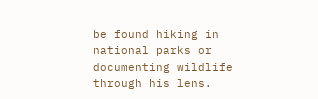be found hiking in national parks or documenting wildlife through his lens.